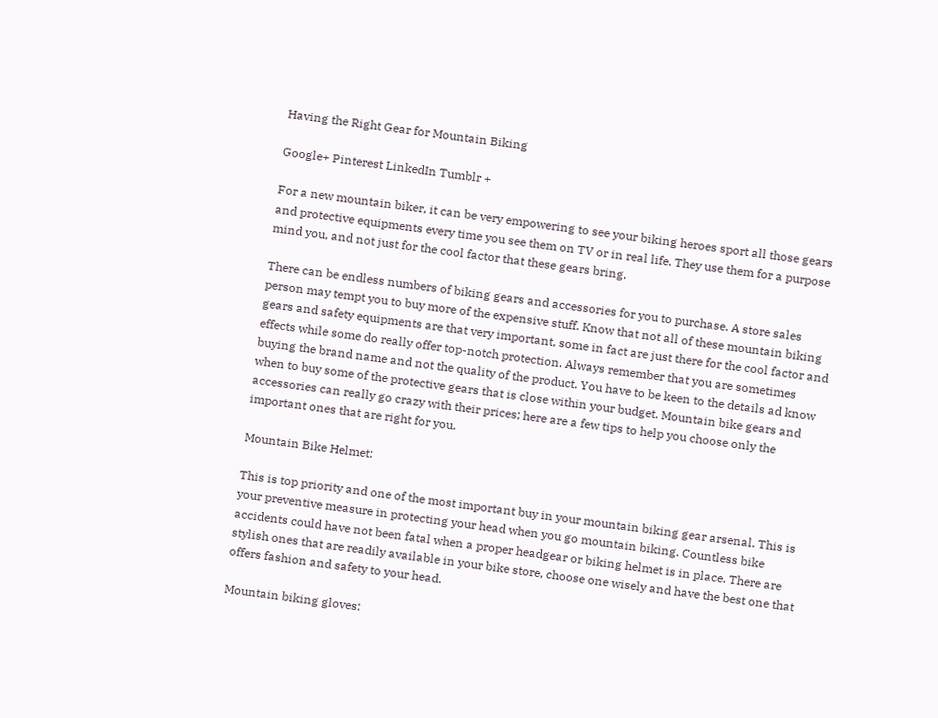Having the Right Gear for Mountain Biking

Google+ Pinterest LinkedIn Tumblr +

For a new mountain biker, it can be very empowering to see your biking heroes sport all those gears and protective equipments every time you see them on TV or in real life. They use them for a purpose mind you, and not just for the cool factor that these gears bring.

There can be endless numbers of biking gears and accessories for you to purchase. A store sales person may tempt you to buy more of the expensive stuff. Know that not all of these mountain biking gears and safety equipments are that very important, some in fact are just there for the cool factor and effects while some do really offer top-notch protection. Always remember that you are sometimes buying the brand name and not the quality of the product. You have to be keen to the details ad know when to buy some of the protective gears that is close within your budget. Mountain bike gears and accessories can really go crazy with their prices; here are a few tips to help you choose only the important ones that are right for you.

Mountain Bike Helmet:

This is top priority and one of the most important buy in your mountain biking gear arsenal. This is your preventive measure in protecting your head when you go mountain biking. Countless bike accidents could have not been fatal when a proper headgear or biking helmet is in place. There are stylish ones that are readily available in your bike store, choose one wisely and have the best one that offers fashion and safety to your head.

Mountain biking gloves: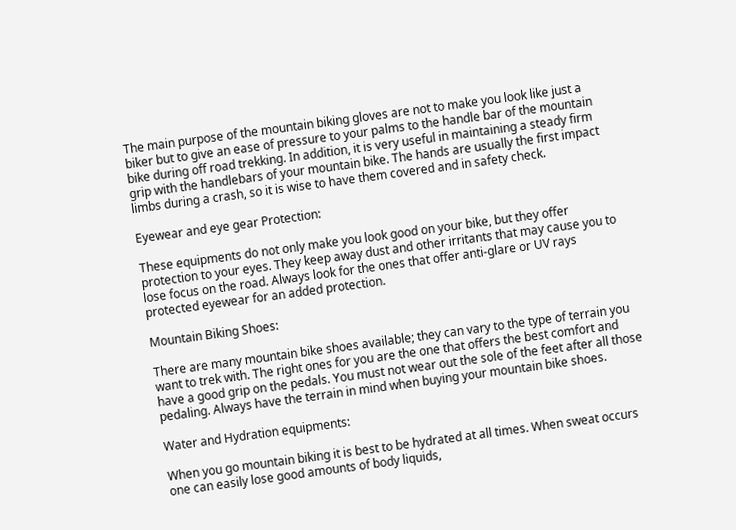The main purpose of the mountain biking gloves are not to make you look like just a biker but to give an ease of pressure to your palms to the handle bar of the mountain bike during off road trekking. In addition, it is very useful in maintaining a steady firm grip with the handlebars of your mountain bike. The hands are usually the first impact limbs during a crash, so it is wise to have them covered and in safety check.

Eyewear and eye gear Protection:

These equipments do not only make you look good on your bike, but they offer protection to your eyes. They keep away dust and other irritants that may cause you to lose focus on the road. Always look for the ones that offer anti-glare or UV rays protected eyewear for an added protection.

Mountain Biking Shoes:

There are many mountain bike shoes available; they can vary to the type of terrain you want to trek with. The right ones for you are the one that offers the best comfort and have a good grip on the pedals. You must not wear out the sole of the feet after all those pedaling. Always have the terrain in mind when buying your mountain bike shoes.

Water and Hydration equipments:

When you go mountain biking it is best to be hydrated at all times. When sweat occurs one can easily lose good amounts of body liquids,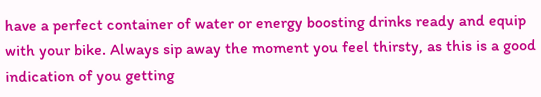have a perfect container of water or energy boosting drinks ready and equip with your bike. Always sip away the moment you feel thirsty, as this is a good indication of you getting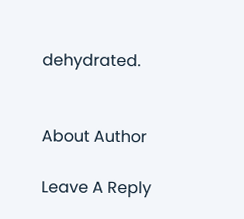dehydrated.


About Author

Leave A Reply